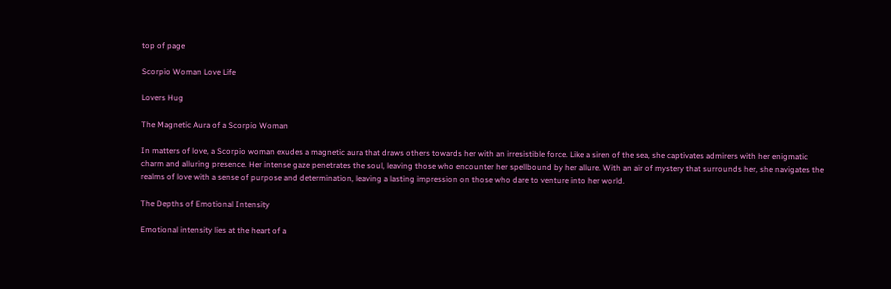top of page

Scorpio Woman Love Life

Lovers Hug

The Magnetic Aura of a Scorpio Woman

In matters of love, a Scorpio woman exudes a magnetic aura that draws others towards her with an irresistible force. Like a siren of the sea, she captivates admirers with her enigmatic charm and alluring presence. Her intense gaze penetrates the soul, leaving those who encounter her spellbound by her allure. With an air of mystery that surrounds her, she navigates the realms of love with a sense of purpose and determination, leaving a lasting impression on those who dare to venture into her world.

The Depths of Emotional Intensity

Emotional intensity lies at the heart of a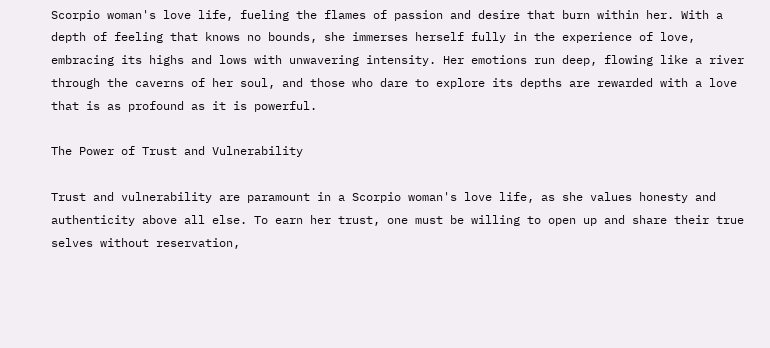Scorpio woman's love life, fueling the flames of passion and desire that burn within her. With a depth of feeling that knows no bounds, she immerses herself fully in the experience of love, embracing its highs and lows with unwavering intensity. Her emotions run deep, flowing like a river through the caverns of her soul, and those who dare to explore its depths are rewarded with a love that is as profound as it is powerful.

The Power of Trust and Vulnerability

Trust and vulnerability are paramount in a Scorpio woman's love life, as she values honesty and authenticity above all else. To earn her trust, one must be willing to open up and share their true selves without reservation,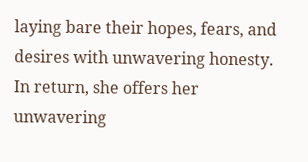laying bare their hopes, fears, and desires with unwavering honesty. In return, she offers her unwavering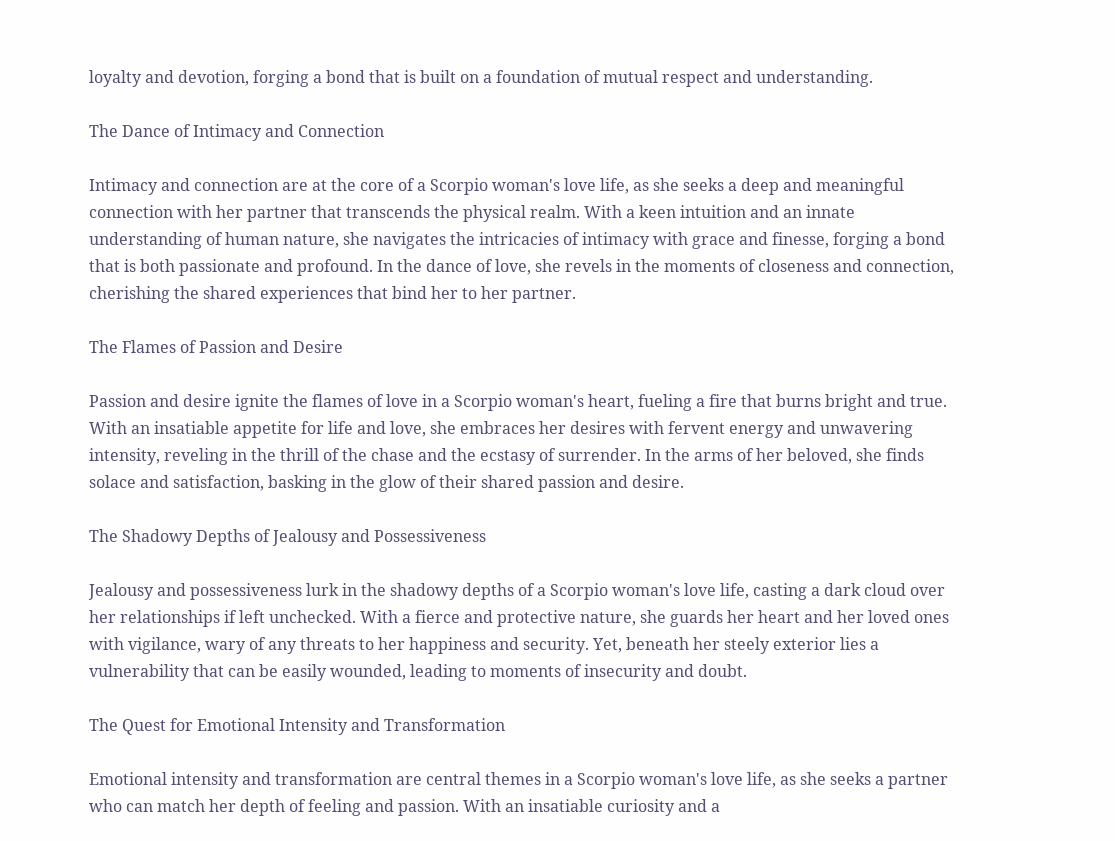loyalty and devotion, forging a bond that is built on a foundation of mutual respect and understanding.

The Dance of Intimacy and Connection

Intimacy and connection are at the core of a Scorpio woman's love life, as she seeks a deep and meaningful connection with her partner that transcends the physical realm. With a keen intuition and an innate understanding of human nature, she navigates the intricacies of intimacy with grace and finesse, forging a bond that is both passionate and profound. In the dance of love, she revels in the moments of closeness and connection, cherishing the shared experiences that bind her to her partner.

The Flames of Passion and Desire

Passion and desire ignite the flames of love in a Scorpio woman's heart, fueling a fire that burns bright and true. With an insatiable appetite for life and love, she embraces her desires with fervent energy and unwavering intensity, reveling in the thrill of the chase and the ecstasy of surrender. In the arms of her beloved, she finds solace and satisfaction, basking in the glow of their shared passion and desire.

The Shadowy Depths of Jealousy and Possessiveness

Jealousy and possessiveness lurk in the shadowy depths of a Scorpio woman's love life, casting a dark cloud over her relationships if left unchecked. With a fierce and protective nature, she guards her heart and her loved ones with vigilance, wary of any threats to her happiness and security. Yet, beneath her steely exterior lies a vulnerability that can be easily wounded, leading to moments of insecurity and doubt.

The Quest for Emotional Intensity and Transformation

Emotional intensity and transformation are central themes in a Scorpio woman's love life, as she seeks a partner who can match her depth of feeling and passion. With an insatiable curiosity and a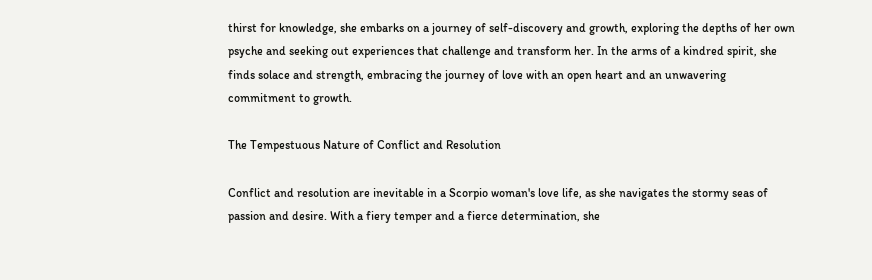thirst for knowledge, she embarks on a journey of self-discovery and growth, exploring the depths of her own psyche and seeking out experiences that challenge and transform her. In the arms of a kindred spirit, she finds solace and strength, embracing the journey of love with an open heart and an unwavering commitment to growth.

The Tempestuous Nature of Conflict and Resolution

Conflict and resolution are inevitable in a Scorpio woman's love life, as she navigates the stormy seas of passion and desire. With a fiery temper and a fierce determination, she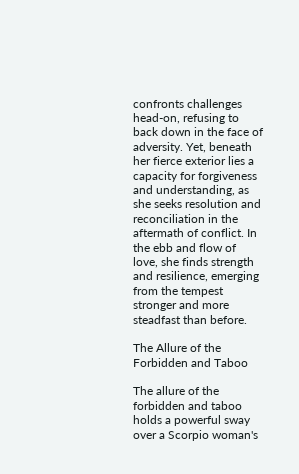confronts challenges head-on, refusing to back down in the face of adversity. Yet, beneath her fierce exterior lies a capacity for forgiveness and understanding, as she seeks resolution and reconciliation in the aftermath of conflict. In the ebb and flow of love, she finds strength and resilience, emerging from the tempest stronger and more steadfast than before.

The Allure of the Forbidden and Taboo

The allure of the forbidden and taboo holds a powerful sway over a Scorpio woman's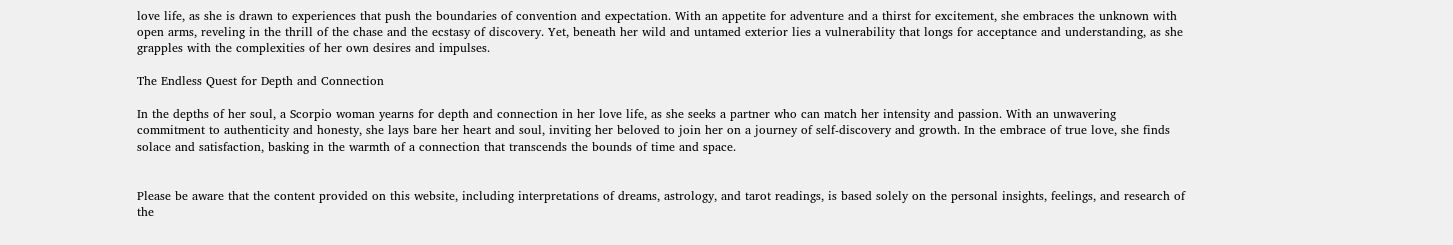love life, as she is drawn to experiences that push the boundaries of convention and expectation. With an appetite for adventure and a thirst for excitement, she embraces the unknown with open arms, reveling in the thrill of the chase and the ecstasy of discovery. Yet, beneath her wild and untamed exterior lies a vulnerability that longs for acceptance and understanding, as she grapples with the complexities of her own desires and impulses.

The Endless Quest for Depth and Connection

In the depths of her soul, a Scorpio woman yearns for depth and connection in her love life, as she seeks a partner who can match her intensity and passion. With an unwavering commitment to authenticity and honesty, she lays bare her heart and soul, inviting her beloved to join her on a journey of self-discovery and growth. In the embrace of true love, she finds solace and satisfaction, basking in the warmth of a connection that transcends the bounds of time and space.


Please be aware that the content provided on this website, including interpretations of dreams, astrology, and tarot readings, is based solely on the personal insights, feelings, and research of the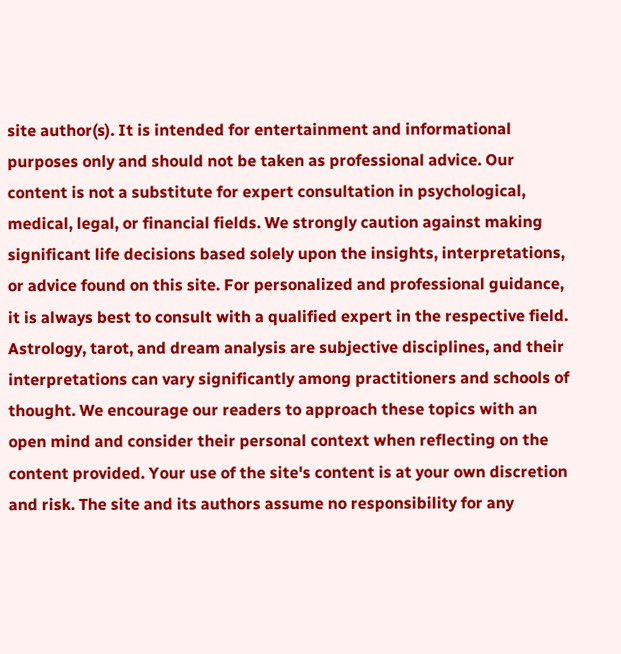site author(s). It is intended for entertainment and informational purposes only and should not be taken as professional advice. Our content is not a substitute for expert consultation in psychological, medical, legal, or financial fields. We strongly caution against making significant life decisions based solely upon the insights, interpretations, or advice found on this site. For personalized and professional guidance, it is always best to consult with a qualified expert in the respective field. Astrology, tarot, and dream analysis are subjective disciplines, and their interpretations can vary significantly among practitioners and schools of thought. We encourage our readers to approach these topics with an open mind and consider their personal context when reflecting on the content provided. Your use of the site's content is at your own discretion and risk. The site and its authors assume no responsibility for any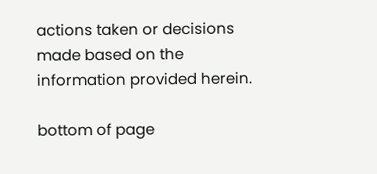actions taken or decisions made based on the information provided herein.

bottom of page